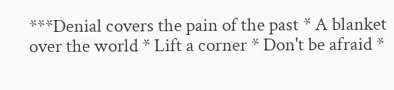***Denial covers the pain of the past * A blanket over the world * Lift a corner * Don't be afraid *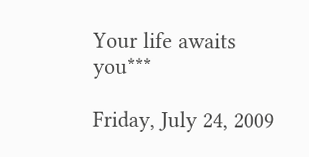Your life awaits you***

Friday, July 24, 2009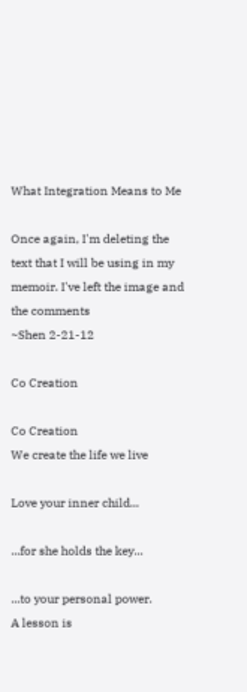What Integration Means to Me

Once again, I'm deleting the text that I will be using in my memoir. I've left the image and the comments
~Shen 2-21-12

Co Creation

Co Creation
We create the life we live

Love your inner child...

...for she holds the key...

...to your personal power.
A lesson is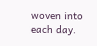woven into each day.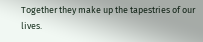Together they make up the tapestries of our lives.